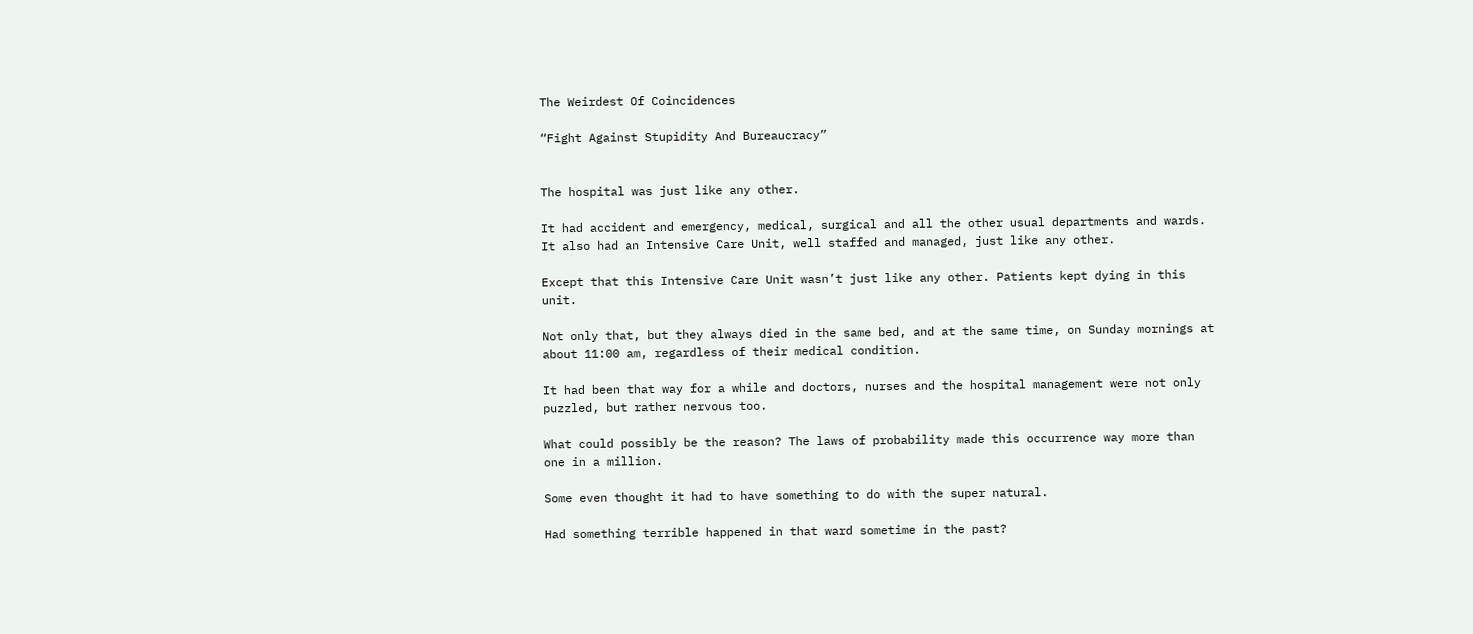The Weirdest Of Coincidences

“Fight Against Stupidity And Bureaucracy”


The hospital was just like any other.

It had accident and emergency, medical, surgical and all the other usual departments and wards. It also had an Intensive Care Unit, well staffed and managed, just like any other.

Except that this Intensive Care Unit wasn’t just like any other. Patients kept dying in this unit.

Not only that, but they always died in the same bed, and at the same time, on Sunday mornings at about 11:00 am, regardless of their medical condition.

It had been that way for a while and doctors, nurses and the hospital management were not only puzzled, but rather nervous too.

What could possibly be the reason? The laws of probability made this occurrence way more than one in a million.

Some even thought it had to have something to do with the super natural.

Had something terrible happened in that ward sometime in the past?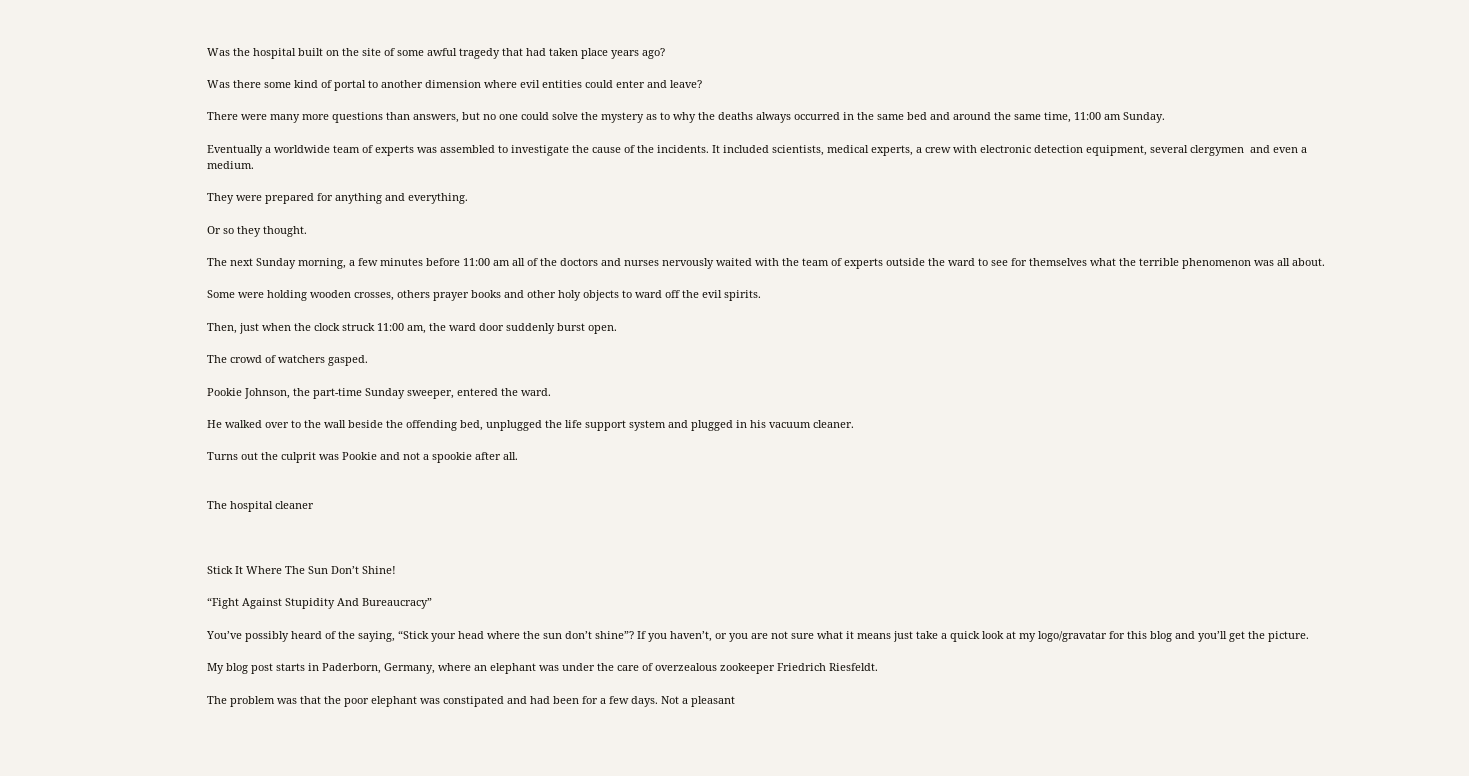Was the hospital built on the site of some awful tragedy that had taken place years ago?

Was there some kind of portal to another dimension where evil entities could enter and leave?

There were many more questions than answers, but no one could solve the mystery as to why the deaths always occurred in the same bed and around the same time, 11:00 am Sunday.

Eventually a worldwide team of experts was assembled to investigate the cause of the incidents. It included scientists, medical experts, a crew with electronic detection equipment, several clergymen  and even a medium.

They were prepared for anything and everything.

Or so they thought.

The next Sunday morning, a few minutes before 11:00 am all of the doctors and nurses nervously waited with the team of experts outside the ward to see for themselves what the terrible phenomenon was all about.

Some were holding wooden crosses, others prayer books and other holy objects to ward off the evil spirits.

Then, just when the clock struck 11:00 am, the ward door suddenly burst open.

The crowd of watchers gasped.

Pookie Johnson, the part-time Sunday sweeper, entered the ward.

He walked over to the wall beside the offending bed, unplugged the life support system and plugged in his vacuum cleaner.

Turns out the culprit was Pookie and not a spookie after all.


The hospital cleaner



Stick It Where The Sun Don’t Shine!

“Fight Against Stupidity And Bureaucracy”

You’ve possibly heard of the saying, “Stick your head where the sun don’t shine”? If you haven’t, or you are not sure what it means just take a quick look at my logo/gravatar for this blog and you’ll get the picture.

My blog post starts in Paderborn, Germany, where an elephant was under the care of overzealous zookeeper Friedrich Riesfeldt.

The problem was that the poor elephant was constipated and had been for a few days. Not a pleasant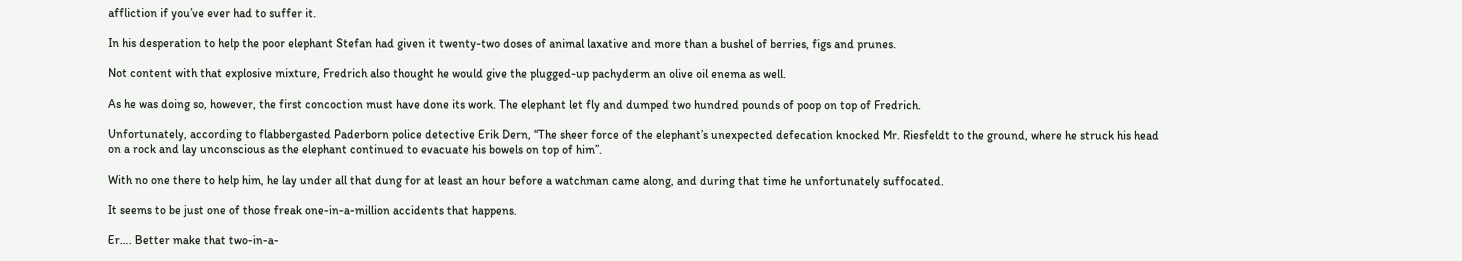affliction if you’ve ever had to suffer it.

In his desperation to help the poor elephant Stefan had given it twenty-two doses of animal laxative and more than a bushel of berries, figs and prunes.

Not content with that explosive mixture, Fredrich also thought he would give the plugged-up pachyderm an olive oil enema as well.

As he was doing so, however, the first concoction must have done its work. The elephant let fly and dumped two hundred pounds of poop on top of Fredrich.

Unfortunately, according to flabbergasted Paderborn police detective Erik Dern, “The sheer force of the elephant’s unexpected defecation knocked Mr. Riesfeldt to the ground, where he struck his head on a rock and lay unconscious as the elephant continued to evacuate his bowels on top of him”.

With no one there to help him, he lay under all that dung for at least an hour before a watchman came along, and during that time he unfortunately suffocated.

It seems to be just one of those freak one-in-a-million accidents that happens.

Er…. Better make that two-in-a-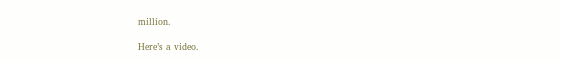million.

Here’s a video.